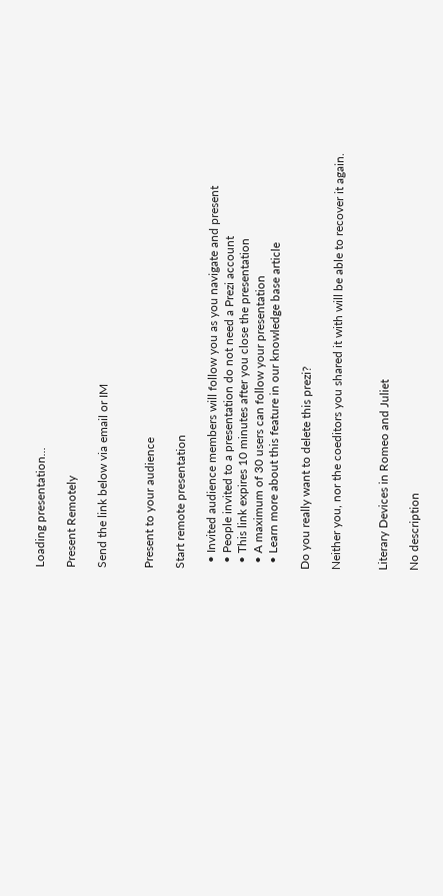Loading presentation...

Present Remotely

Send the link below via email or IM


Present to your audience

Start remote presentation

  • Invited audience members will follow you as you navigate and present
  • People invited to a presentation do not need a Prezi account
  • This link expires 10 minutes after you close the presentation
  • A maximum of 30 users can follow your presentation
  • Learn more about this feature in our knowledge base article

Do you really want to delete this prezi?

Neither you, nor the coeditors you shared it with will be able to recover it again.


Literary Devices in Romeo and Juliet

No description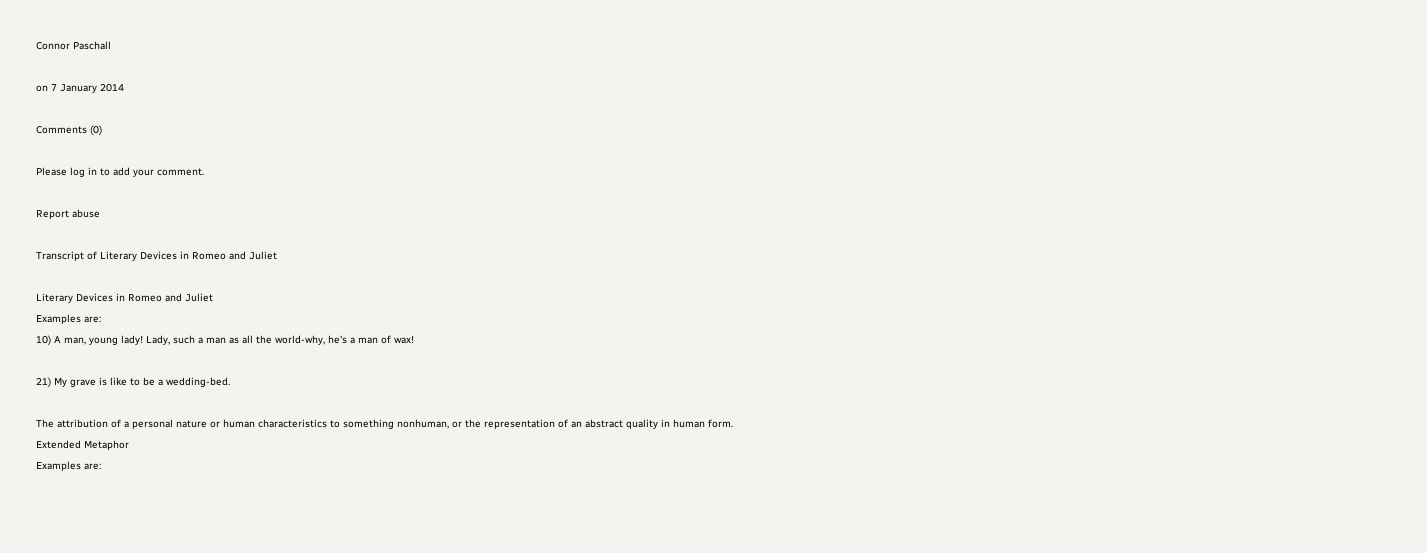Connor Paschall

on 7 January 2014

Comments (0)

Please log in to add your comment.

Report abuse

Transcript of Literary Devices in Romeo and Juliet

Literary Devices in Romeo and Juliet
Examples are:
10) A man, young lady! Lady, such a man as all the world-why, he's a man of wax!

21) My grave is like to be a wedding-bed.

The attribution of a personal nature or human characteristics to something nonhuman, or the representation of an abstract quality in human form.
Extended Metaphor
Examples are: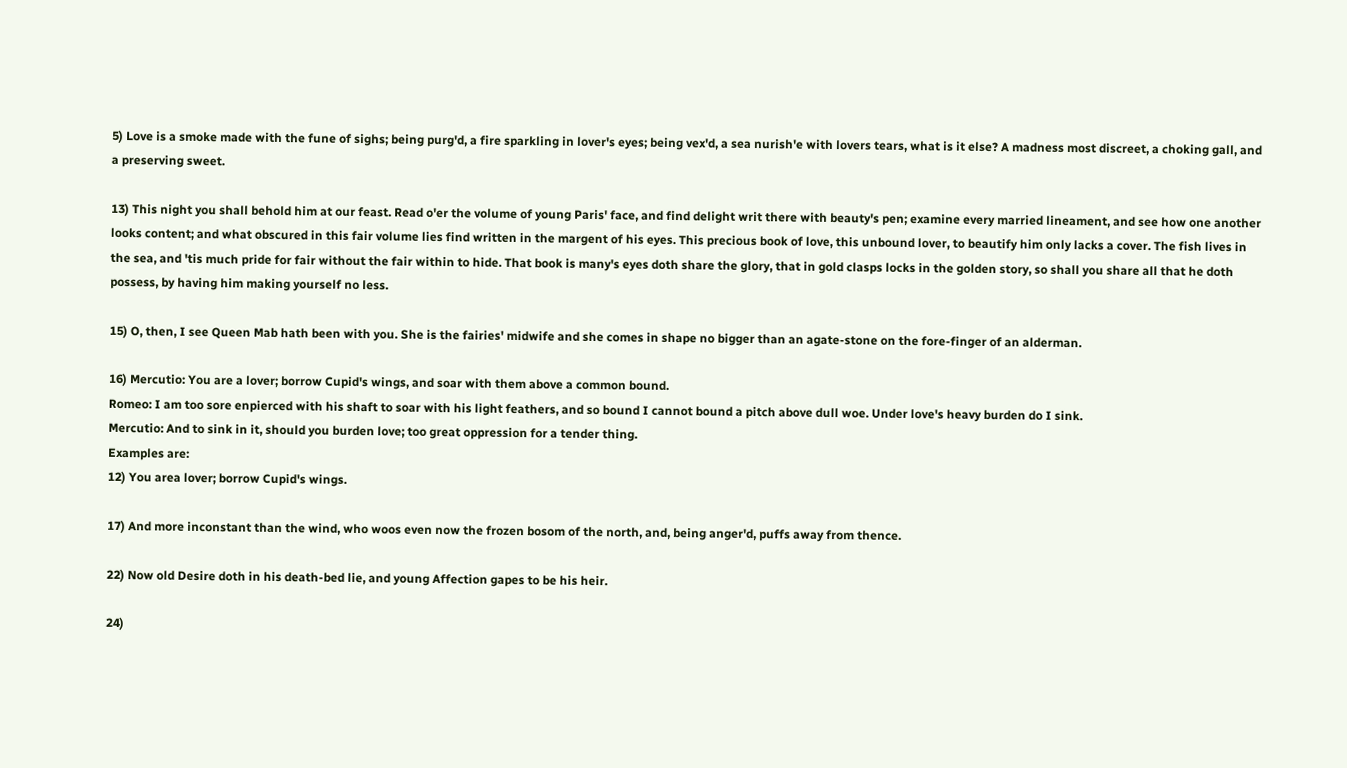5) Love is a smoke made with the fune of sighs; being purg'd, a fire sparkling in lover's eyes; being vex'd, a sea nurish'e with lovers tears, what is it else? A madness most discreet, a choking gall, and a preserving sweet.

13) This night you shall behold him at our feast. Read o'er the volume of young Paris' face, and find delight writ there with beauty's pen; examine every married lineament, and see how one another looks content; and what obscured in this fair volume lies find written in the margent of his eyes. This precious book of love, this unbound lover, to beautify him only lacks a cover. The fish lives in the sea, and 'tis much pride for fair without the fair within to hide. That book is many's eyes doth share the glory, that in gold clasps locks in the golden story, so shall you share all that he doth possess, by having him making yourself no less.

15) O, then, I see Queen Mab hath been with you. She is the fairies' midwife and she comes in shape no bigger than an agate-stone on the fore-finger of an alderman.

16) Mercutio: You are a lover; borrow Cupid's wings, and soar with them above a common bound.
Romeo: I am too sore enpierced with his shaft to soar with his light feathers, and so bound I cannot bound a pitch above dull woe. Under love's heavy burden do I sink.
Mercutio: And to sink in it, should you burden love; too great oppression for a tender thing.
Examples are:
12) You area lover; borrow Cupid's wings.

17) And more inconstant than the wind, who woos even now the frozen bosom of the north, and, being anger'd, puffs away from thence.

22) Now old Desire doth in his death-bed lie, and young Affection gapes to be his heir.

24)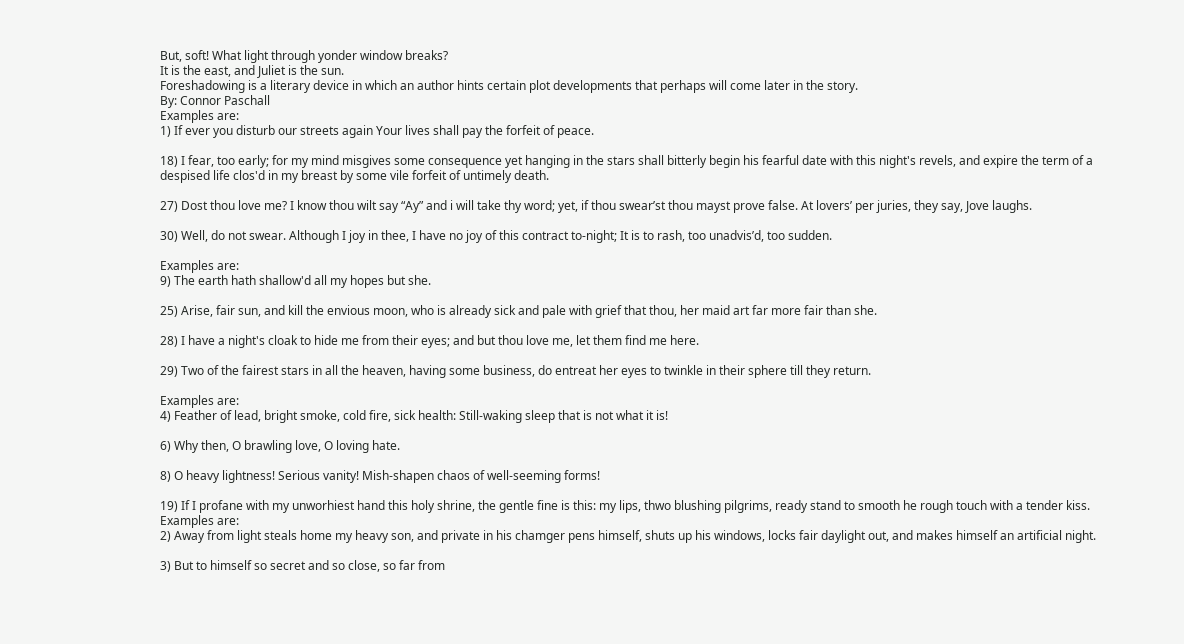But, soft! What light through yonder window breaks?
It is the east, and Juliet is the sun.
Foreshadowing is a literary device in which an author hints certain plot developments that perhaps will come later in the story.
By: Connor Paschall
Examples are:
1) If ever you disturb our streets again Your lives shall pay the forfeit of peace.

18) I fear, too early; for my mind misgives some consequence yet hanging in the stars shall bitterly begin his fearful date with this night's revels, and expire the term of a despised life clos'd in my breast by some vile forfeit of untimely death.

27) Dost thou love me? I know thou wilt say “Ay” and i will take thy word; yet, if thou swear’st thou mayst prove false. At lovers’ per juries, they say, Jove laughs.

30) Well, do not swear. Although I joy in thee, I have no joy of this contract to-night; It is to rash, too unadvis’d, too sudden.

Examples are:
9) The earth hath shallow'd all my hopes but she.

25) Arise, fair sun, and kill the envious moon, who is already sick and pale with grief that thou, her maid art far more fair than she.

28) I have a night's cloak to hide me from their eyes; and but thou love me, let them find me here.

29) Two of the fairest stars in all the heaven, having some business, do entreat her eyes to twinkle in their sphere till they return.

Examples are:
4) Feather of lead, bright smoke, cold fire, sick health: Still-waking sleep that is not what it is!

6) Why then, O brawling love, O loving hate.

8) O heavy lightness! Serious vanity! Mish-shapen chaos of well-seeming forms!

19) If I profane with my unworhiest hand this holy shrine, the gentle fine is this: my lips, thwo blushing pilgrims, ready stand to smooth he rough touch with a tender kiss.
Examples are:
2) Away from light steals home my heavy son, and private in his chamger pens himself, shuts up his windows, locks fair daylight out, and makes himself an artificial night.

3) But to himself so secret and so close, so far from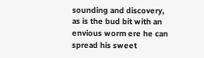sounding and discovery, as is the bud bit with an envious worm ere he can spread his sweet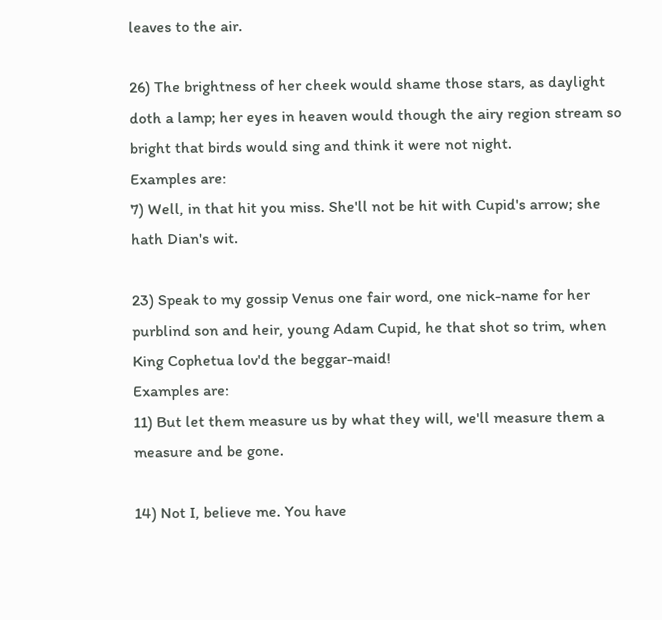leaves to the air.

26) The brightness of her cheek would shame those stars, as daylight doth a lamp; her eyes in heaven would though the airy region stream so bright that birds would sing and think it were not night.
Examples are:
7) Well, in that hit you miss. She'll not be hit with Cupid's arrow; she hath Dian's wit.

23) Speak to my gossip Venus one fair word, one nick-name for her purblind son and heir, young Adam Cupid, he that shot so trim, when King Cophetua lov'd the beggar-maid!
Examples are:
11) But let them measure us by what they will, we'll measure them a measure and be gone.

14) Not I, believe me. You have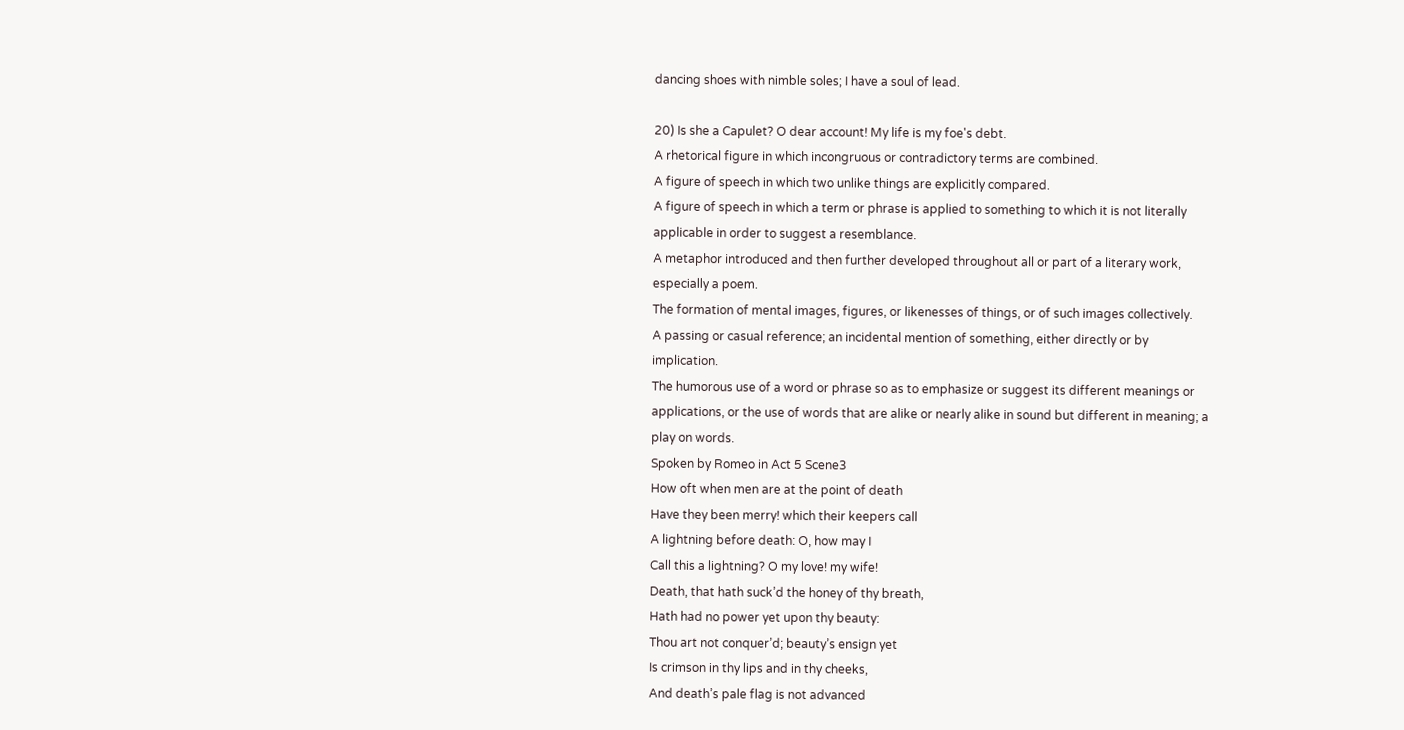dancing shoes with nimble soles; I have a soul of lead.

20) Is she a Capulet? O dear account! My life is my foe's debt.
A rhetorical figure in which incongruous or contradictory terms are combined.
A figure of speech in which two unlike things are explicitly compared.
A figure of speech in which a term or phrase is applied to something to which it is not literally applicable in order to suggest a resemblance.
A metaphor introduced and then further developed throughout all or part of a literary work, especially a poem.
The formation of mental images, figures, or likenesses of things, or of such images collectively.
A passing or casual reference; an incidental mention of something, either directly or by implication.
The humorous use of a word or phrase so as to emphasize or suggest its different meanings or applications, or the use of words that are alike or nearly alike in sound but different in meaning; a play on words.
Spoken by Romeo in Act 5 Scene3
How oft when men are at the point of death
Have they been merry! which their keepers call
A lightning before death: O, how may I
Call this a lightning? O my love! my wife!
Death, that hath suck’d the honey of thy breath,
Hath had no power yet upon thy beauty:
Thou art not conquer’d; beauty’s ensign yet
Is crimson in thy lips and in thy cheeks,
And death’s pale flag is not advanced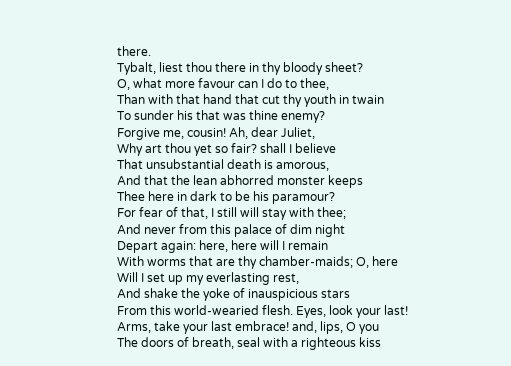there.
Tybalt, liest thou there in thy bloody sheet?
O, what more favour can I do to thee,
Than with that hand that cut thy youth in twain
To sunder his that was thine enemy?
Forgive me, cousin! Ah, dear Juliet,
Why art thou yet so fair? shall I believe
That unsubstantial death is amorous,
And that the lean abhorred monster keeps
Thee here in dark to be his paramour?
For fear of that, I still will stay with thee;
And never from this palace of dim night
Depart again: here, here will I remain
With worms that are thy chamber-maids; O, here
Will I set up my everlasting rest,
And shake the yoke of inauspicious stars
From this world-wearied flesh. Eyes, look your last!
Arms, take your last embrace! and, lips, O you
The doors of breath, seal with a righteous kiss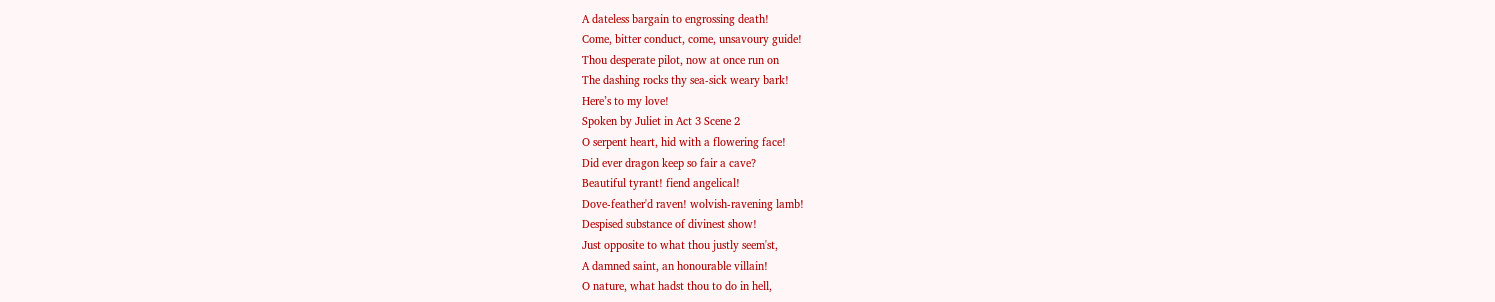A dateless bargain to engrossing death!
Come, bitter conduct, come, unsavoury guide!
Thou desperate pilot, now at once run on
The dashing rocks thy sea-sick weary bark!
Here’s to my love!
Spoken by Juliet in Act 3 Scene 2
O serpent heart, hid with a flowering face!
Did ever dragon keep so fair a cave?
Beautiful tyrant! fiend angelical!
Dove-feather'd raven! wolvish-ravening lamb!
Despised substance of divinest show!
Just opposite to what thou justly seem'st,
A damned saint, an honourable villain!
O nature, what hadst thou to do in hell,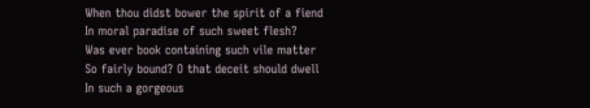When thou didst bower the spirit of a fiend
In moral paradise of such sweet flesh?
Was ever book containing such vile matter
So fairly bound? O that deceit should dwell
In such a gorgeous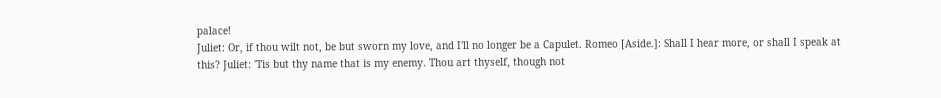palace!
Juliet: Or, if thou wilt not, be but sworn my love, and I'll no longer be a Capulet. Romeo [Aside.]: Shall I hear more, or shall I speak at this? Juliet: 'Tis but thy name that is my enemy. Thou art thyself, though not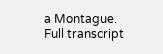a Montague.
Full transcript